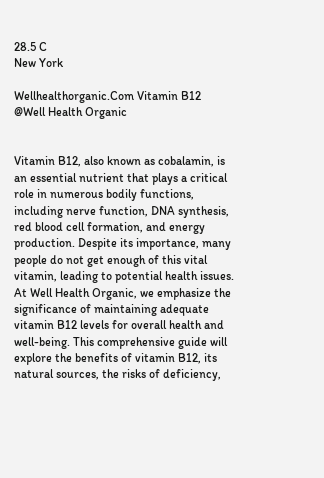28.5 C
New York

Wellhealthorganic.Com Vitamin B12 @Well Health Organic


Vitamin B12, also known as cobalamin, is an essential nutrient that plays a critical role in numerous bodily functions, including nerve function, DNA synthesis, red blood cell formation, and energy production. Despite its importance, many people do not get enough of this vital vitamin, leading to potential health issues. At Well Health Organic, we emphasize the significance of maintaining adequate vitamin B12 levels for overall health and well-being. This comprehensive guide will explore the benefits of vitamin B12, its natural sources, the risks of deficiency,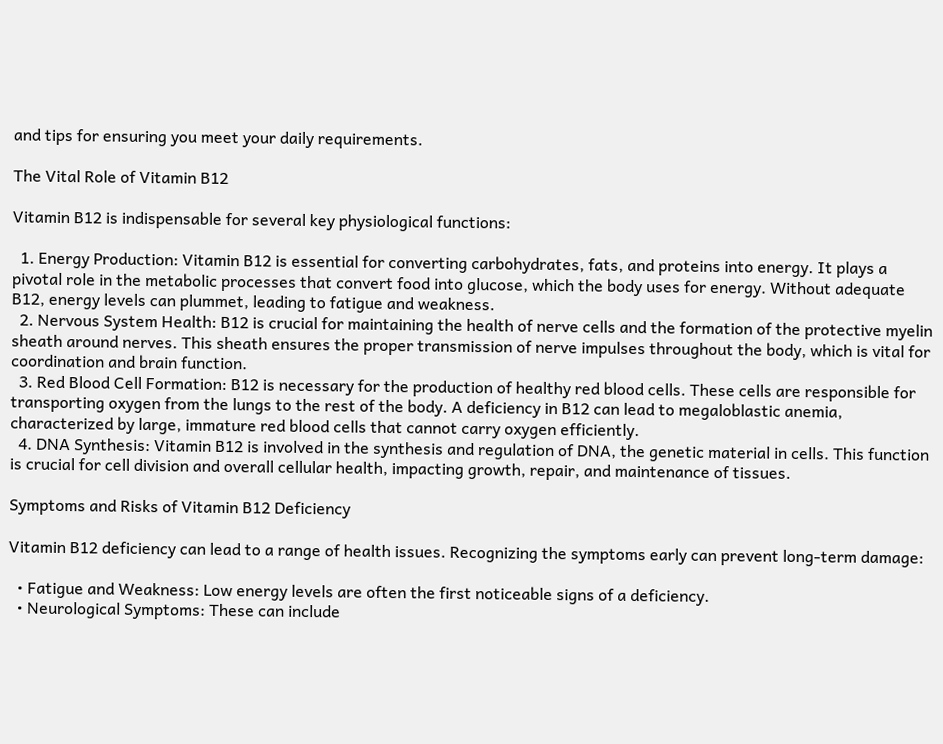and tips for ensuring you meet your daily requirements.

The Vital Role of Vitamin B12

Vitamin B12 is indispensable for several key physiological functions:

  1. Energy Production: Vitamin B12 is essential for converting carbohydrates, fats, and proteins into energy. It plays a pivotal role in the metabolic processes that convert food into glucose, which the body uses for energy. Without adequate B12, energy levels can plummet, leading to fatigue and weakness.
  2. Nervous System Health: B12 is crucial for maintaining the health of nerve cells and the formation of the protective myelin sheath around nerves. This sheath ensures the proper transmission of nerve impulses throughout the body, which is vital for coordination and brain function.
  3. Red Blood Cell Formation: B12 is necessary for the production of healthy red blood cells. These cells are responsible for transporting oxygen from the lungs to the rest of the body. A deficiency in B12 can lead to megaloblastic anemia, characterized by large, immature red blood cells that cannot carry oxygen efficiently.
  4. DNA Synthesis: Vitamin B12 is involved in the synthesis and regulation of DNA, the genetic material in cells. This function is crucial for cell division and overall cellular health, impacting growth, repair, and maintenance of tissues.

Symptoms and Risks of Vitamin B12 Deficiency

Vitamin B12 deficiency can lead to a range of health issues. Recognizing the symptoms early can prevent long-term damage:

  • Fatigue and Weakness: Low energy levels are often the first noticeable signs of a deficiency.
  • Neurological Symptoms: These can include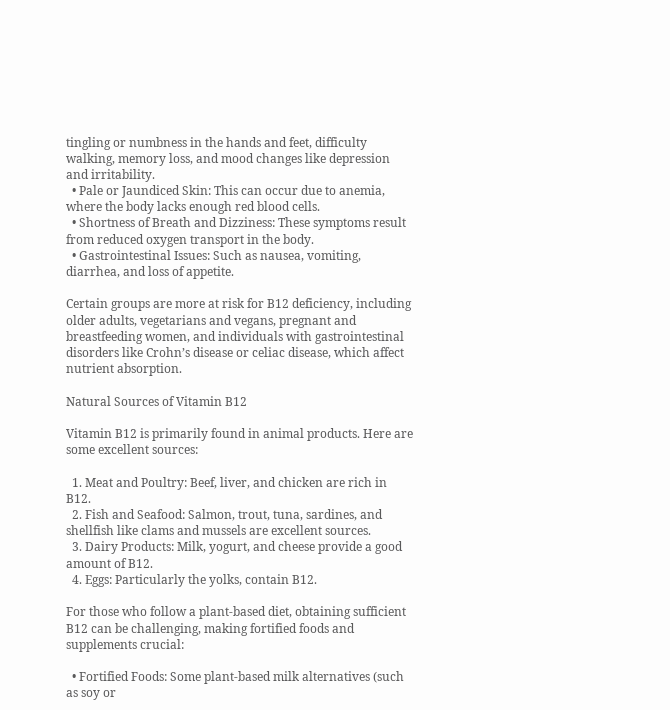tingling or numbness in the hands and feet, difficulty walking, memory loss, and mood changes like depression and irritability.
  • Pale or Jaundiced Skin: This can occur due to anemia, where the body lacks enough red blood cells.
  • Shortness of Breath and Dizziness: These symptoms result from reduced oxygen transport in the body.
  • Gastrointestinal Issues: Such as nausea, vomiting, diarrhea, and loss of appetite.

Certain groups are more at risk for B12 deficiency, including older adults, vegetarians and vegans, pregnant and breastfeeding women, and individuals with gastrointestinal disorders like Crohn’s disease or celiac disease, which affect nutrient absorption.

Natural Sources of Vitamin B12

Vitamin B12 is primarily found in animal products. Here are some excellent sources:

  1. Meat and Poultry: Beef, liver, and chicken are rich in B12.
  2. Fish and Seafood: Salmon, trout, tuna, sardines, and shellfish like clams and mussels are excellent sources.
  3. Dairy Products: Milk, yogurt, and cheese provide a good amount of B12.
  4. Eggs: Particularly the yolks, contain B12.

For those who follow a plant-based diet, obtaining sufficient B12 can be challenging, making fortified foods and supplements crucial:

  • Fortified Foods: Some plant-based milk alternatives (such as soy or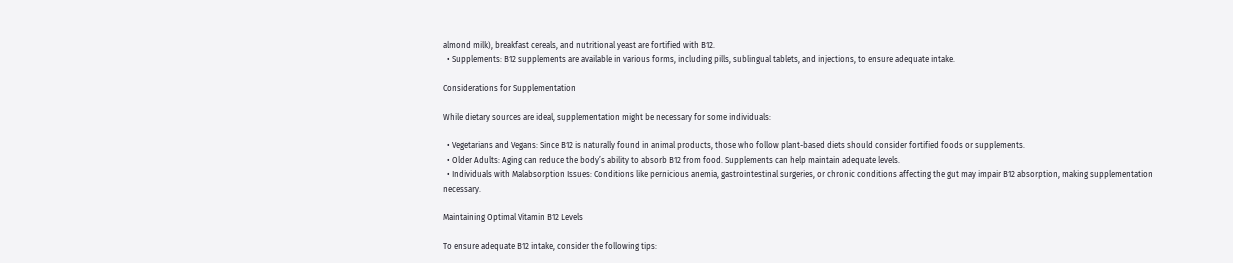almond milk), breakfast cereals, and nutritional yeast are fortified with B12.
  • Supplements: B12 supplements are available in various forms, including pills, sublingual tablets, and injections, to ensure adequate intake.

Considerations for Supplementation

While dietary sources are ideal, supplementation might be necessary for some individuals:

  • Vegetarians and Vegans: Since B12 is naturally found in animal products, those who follow plant-based diets should consider fortified foods or supplements.
  • Older Adults: Aging can reduce the body’s ability to absorb B12 from food. Supplements can help maintain adequate levels.
  • Individuals with Malabsorption Issues: Conditions like pernicious anemia, gastrointestinal surgeries, or chronic conditions affecting the gut may impair B12 absorption, making supplementation necessary.

Maintaining Optimal Vitamin B12 Levels

To ensure adequate B12 intake, consider the following tips: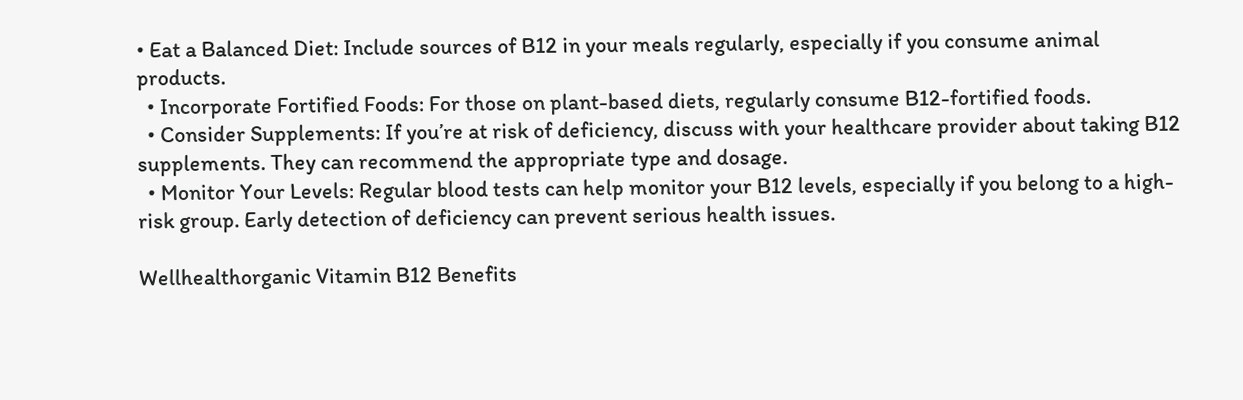• Eat a Balanced Diet: Include sources of B12 in your meals regularly, especially if you consume animal products.
  • Incorporate Fortified Foods: For those on plant-based diets, regularly consume B12-fortified foods.
  • Consider Supplements: If you’re at risk of deficiency, discuss with your healthcare provider about taking B12 supplements. They can recommend the appropriate type and dosage.
  • Monitor Your Levels: Regular blood tests can help monitor your B12 levels, especially if you belong to a high-risk group. Early detection of deficiency can prevent serious health issues.

Wellhealthorganic Vitamin B12 Benefits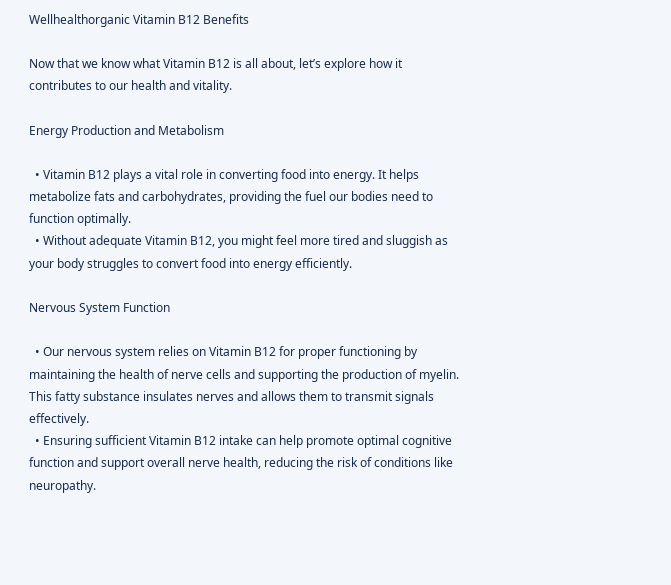Wellhealthorganic Vitamin B12 Benefits

Now that we know what Vitamin B12 is all about, let’s explore how it contributes to our health and vitality.

Energy Production and Metabolism

  • Vitamin B12 plays a vital role in converting food into energy. It helps metabolize fats and carbohydrates, providing the fuel our bodies need to function optimally.
  • Without adequate Vitamin B12, you might feel more tired and sluggish as your body struggles to convert food into energy efficiently.

Nervous System Function

  • Our nervous system relies on Vitamin B12 for proper functioning by maintaining the health of nerve cells and supporting the production of myelin. This fatty substance insulates nerves and allows them to transmit signals effectively.
  • Ensuring sufficient Vitamin B12 intake can help promote optimal cognitive function and support overall nerve health, reducing the risk of conditions like neuropathy.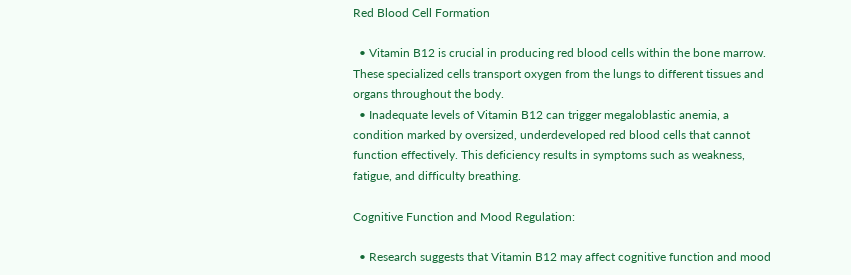Red Blood Cell Formation

  • Vitamin B12 is crucial in producing red blood cells within the bone marrow. These specialized cells transport oxygen from the lungs to different tissues and organs throughout the body.
  • Inadequate levels of Vitamin B12 can trigger megaloblastic anemia, a condition marked by oversized, underdeveloped red blood cells that cannot function effectively. This deficiency results in symptoms such as weakness, fatigue, and difficulty breathing.

Cognitive Function and Mood Regulation:

  • Research suggests that Vitamin B12 may affect cognitive function and mood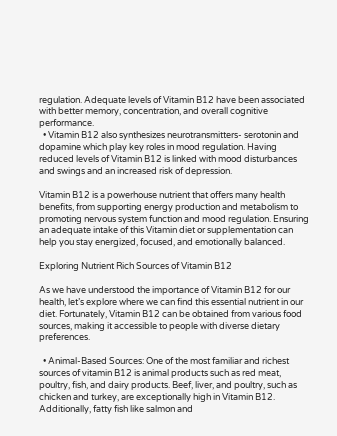regulation. Adequate levels of Vitamin B12 have been associated with better memory, concentration, and overall cognitive performance.
  • Vitamin B12 also synthesizes neurotransmitters- serotonin and dopamine which play key roles in mood regulation. Having reduced levels of Vitamin B12 is linked with mood disturbances and swings and an increased risk of depression.

Vitamin B12 is a powerhouse nutrient that offers many health benefits, from supporting energy production and metabolism to promoting nervous system function and mood regulation. Ensuring an adequate intake of this Vitamin diet or supplementation can help you stay energized, focused, and emotionally balanced.

Exploring Nutrient Rich Sources of Vitamin B12

As we have understood the importance of Vitamin B12 for our health, let’s explore where we can find this essential nutrient in our diet. Fortunately, Vitamin B12 can be obtained from various food sources, making it accessible to people with diverse dietary preferences.

  • Animal-Based Sources: One of the most familiar and richest sources of vitamin B12 is animal products such as red meat, poultry, fish, and dairy products. Beef, liver, and poultry, such as chicken and turkey, are exceptionally high in Vitamin B12. Additionally, fatty fish like salmon and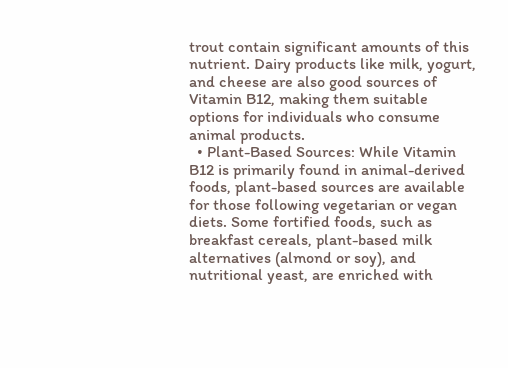trout contain significant amounts of this nutrient. Dairy products like milk, yogurt, and cheese are also good sources of Vitamin B12, making them suitable options for individuals who consume animal products.
  • Plant-Based Sources: While Vitamin B12 is primarily found in animal-derived foods, plant-based sources are available for those following vegetarian or vegan diets. Some fortified foods, such as breakfast cereals, plant-based milk alternatives (almond or soy), and nutritional yeast, are enriched with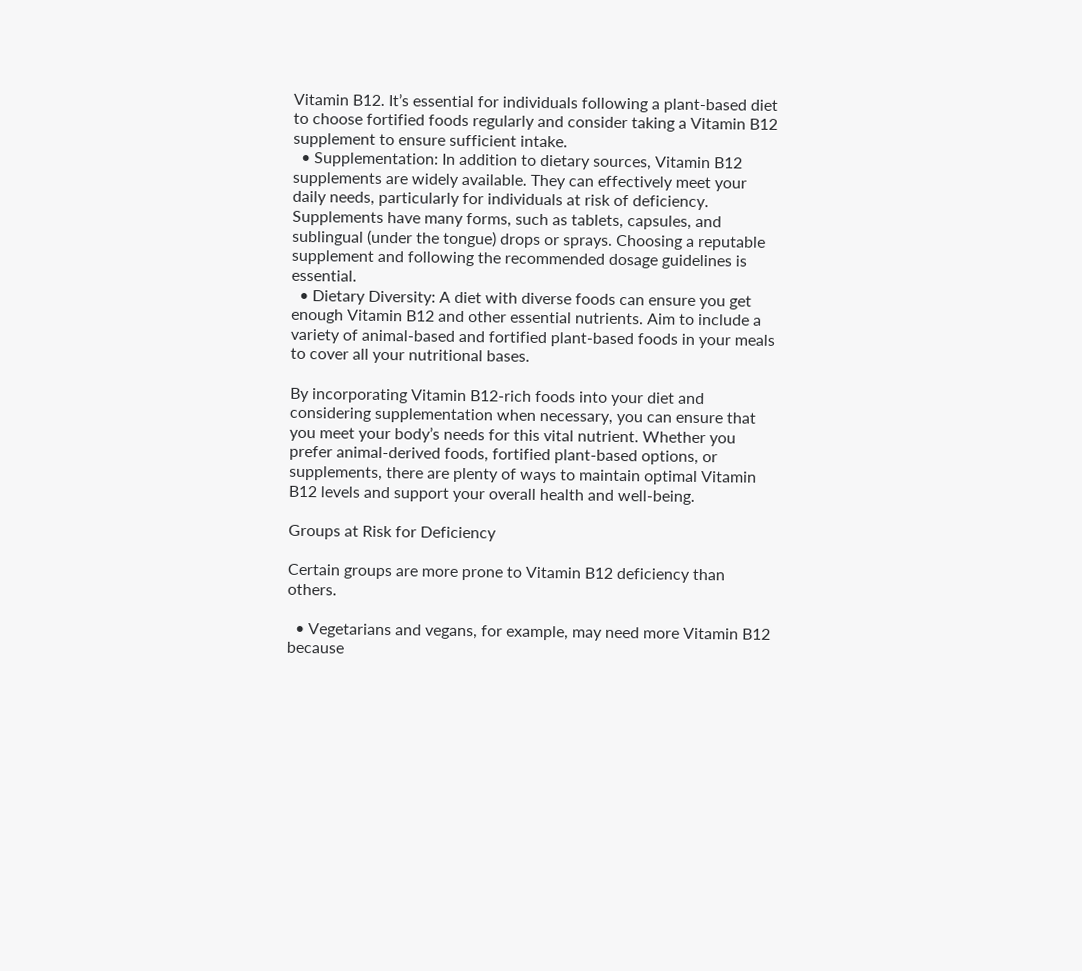Vitamin B12. It’s essential for individuals following a plant-based diet to choose fortified foods regularly and consider taking a Vitamin B12 supplement to ensure sufficient intake.
  • Supplementation: In addition to dietary sources, Vitamin B12 supplements are widely available. They can effectively meet your daily needs, particularly for individuals at risk of deficiency. Supplements have many forms, such as tablets, capsules, and sublingual (under the tongue) drops or sprays. Choosing a reputable supplement and following the recommended dosage guidelines is essential.
  • Dietary Diversity: A diet with diverse foods can ensure you get enough Vitamin B12 and other essential nutrients. Aim to include a variety of animal-based and fortified plant-based foods in your meals to cover all your nutritional bases.

By incorporating Vitamin B12-rich foods into your diet and considering supplementation when necessary, you can ensure that you meet your body’s needs for this vital nutrient. Whether you prefer animal-derived foods, fortified plant-based options, or supplements, there are plenty of ways to maintain optimal Vitamin B12 levels and support your overall health and well-being.

Groups at Risk for Deficiency

Certain groups are more prone to Vitamin B12 deficiency than others.

  • Vegetarians and vegans, for example, may need more Vitamin B12 because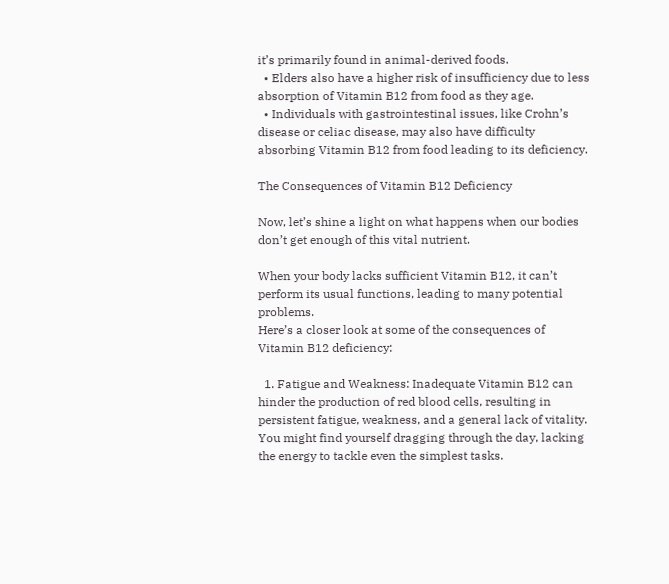it’s primarily found in animal-derived foods.
  • Elders also have a higher risk of insufficiency due to less absorption of Vitamin B12 from food as they age.
  • Individuals with gastrointestinal issues, like Crohn’s disease or celiac disease, may also have difficulty absorbing Vitamin B12 from food leading to its deficiency.

The Consequences of Vitamin B12 Deficiency

Now, let’s shine a light on what happens when our bodies don’t get enough of this vital nutrient.

When your body lacks sufficient Vitamin B12, it can’t perform its usual functions, leading to many potential problems.
Here’s a closer look at some of the consequences of Vitamin B12 deficiency:

  1. Fatigue and Weakness: Inadequate Vitamin B12 can hinder the production of red blood cells, resulting in persistent fatigue, weakness, and a general lack of vitality. You might find yourself dragging through the day, lacking the energy to tackle even the simplest tasks.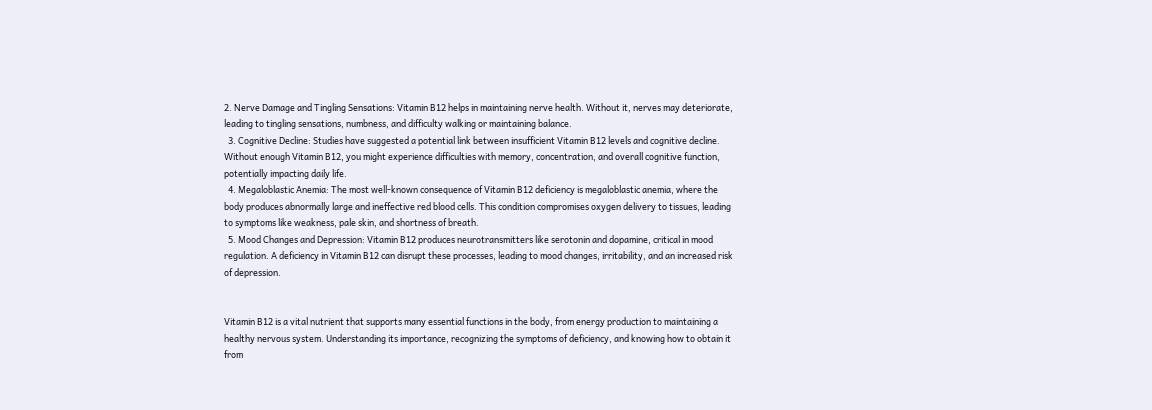2. Nerve Damage and Tingling Sensations: Vitamin B12 helps in maintaining nerve health. Without it, nerves may deteriorate, leading to tingling sensations, numbness, and difficulty walking or maintaining balance.
  3. Cognitive Decline: Studies have suggested a potential link between insufficient Vitamin B12 levels and cognitive decline. Without enough Vitamin B12, you might experience difficulties with memory, concentration, and overall cognitive function, potentially impacting daily life.
  4. Megaloblastic Anemia: The most well-known consequence of Vitamin B12 deficiency is megaloblastic anemia, where the body produces abnormally large and ineffective red blood cells. This condition compromises oxygen delivery to tissues, leading to symptoms like weakness, pale skin, and shortness of breath.
  5. Mood Changes and Depression: Vitamin B12 produces neurotransmitters like serotonin and dopamine, critical in mood regulation. A deficiency in Vitamin B12 can disrupt these processes, leading to mood changes, irritability, and an increased risk of depression.


Vitamin B12 is a vital nutrient that supports many essential functions in the body, from energy production to maintaining a healthy nervous system. Understanding its importance, recognizing the symptoms of deficiency, and knowing how to obtain it from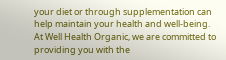your diet or through supplementation can help maintain your health and well-being. At Well Health Organic, we are committed to providing you with the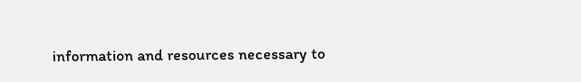information and resources necessary to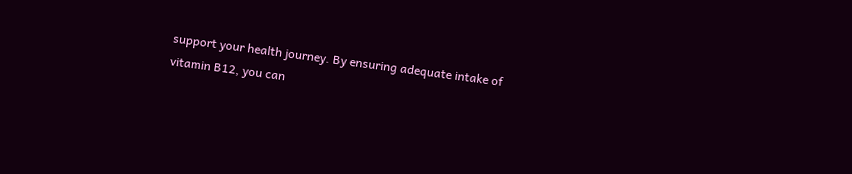support your health journey. By ensuring adequate intake of vitamin B12, you can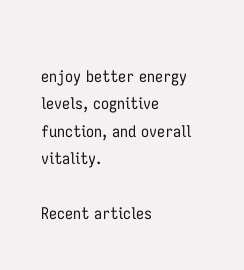enjoy better energy levels, cognitive function, and overall vitality.

Recent articles